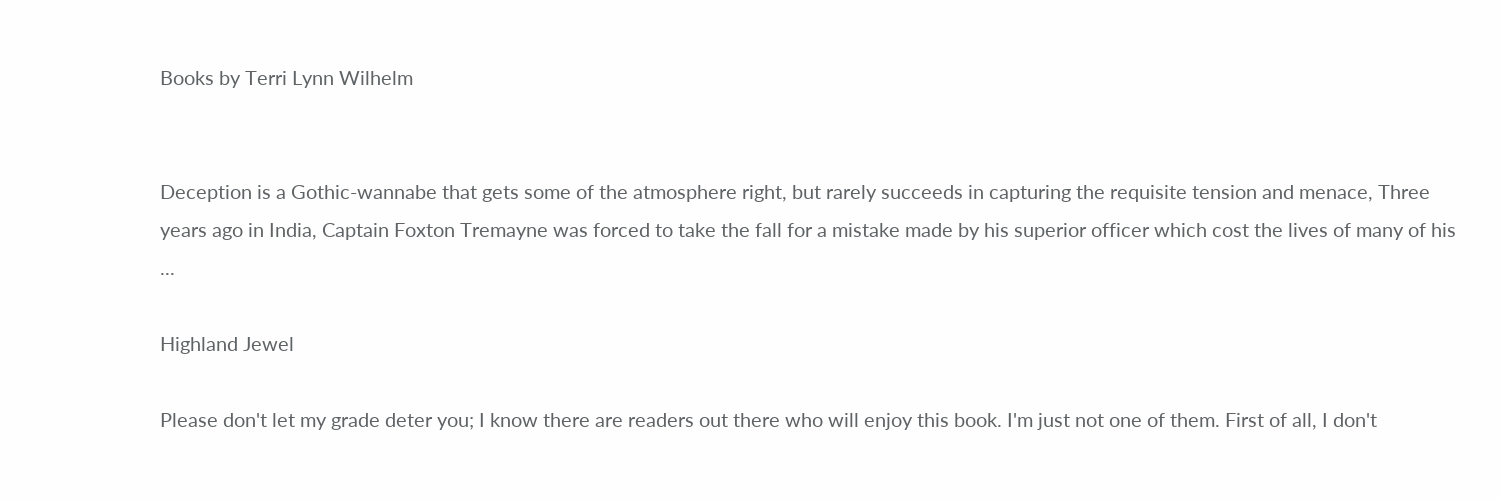Books by Terri Lynn Wilhelm


Deception is a Gothic-wannabe that gets some of the atmosphere right, but rarely succeeds in capturing the requisite tension and menace, Three years ago in India, Captain Foxton Tremayne was forced to take the fall for a mistake made by his superior officer which cost the lives of many of his ...

Highland Jewel

Please don't let my grade deter you; I know there are readers out there who will enjoy this book. I'm just not one of them. First of all, I don't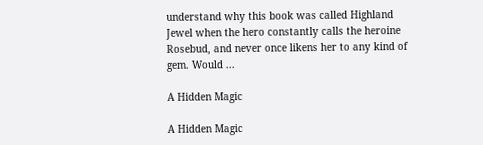understand why this book was called Highland Jewel when the hero constantly calls the heroine Rosebud, and never once likens her to any kind of gem. Would ...

A Hidden Magic

A Hidden Magic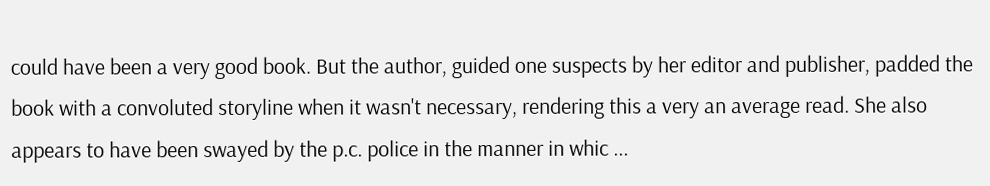could have been a very good book. But the author, guided one suspects by her editor and publisher, padded the book with a convoluted storyline when it wasn't necessary, rendering this a very an average read. She also appears to have been swayed by the p.c. police in the manner in whic ...